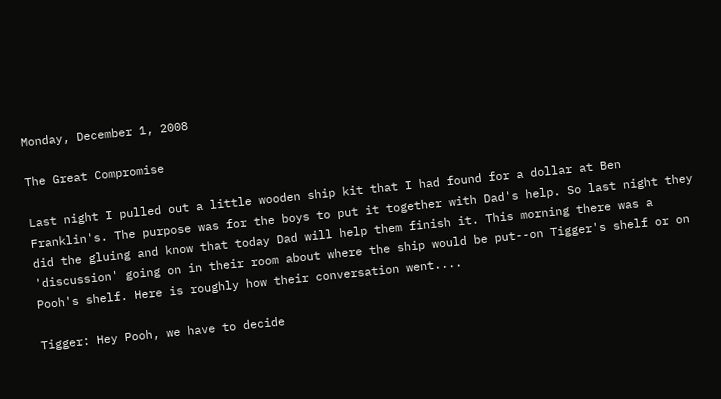Monday, December 1, 2008

The Great Compromise

Last night I pulled out a little wooden ship kit that I had found for a dollar at Ben Franklin's. The purpose was for the boys to put it together with Dad's help. So last night they did the gluing and know that today Dad will help them finish it. This morning there was a 'discussion' going on in their room about where the ship would be put--on Tigger's shelf or on Pooh's shelf. Here is roughly how their conversation went....

Tigger: Hey Pooh, we have to decide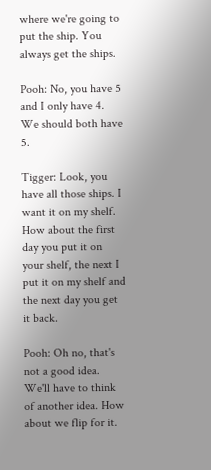where we're going to put the ship. You always get the ships.

Pooh: No, you have 5 and I only have 4. We should both have 5.

Tigger: Look, you have all those ships. I want it on my shelf. How about the first day you put it on your shelf, the next I put it on my shelf and the next day you get it back.

Pooh: Oh no, that's not a good idea. We'll have to think of another idea. How about we flip for it.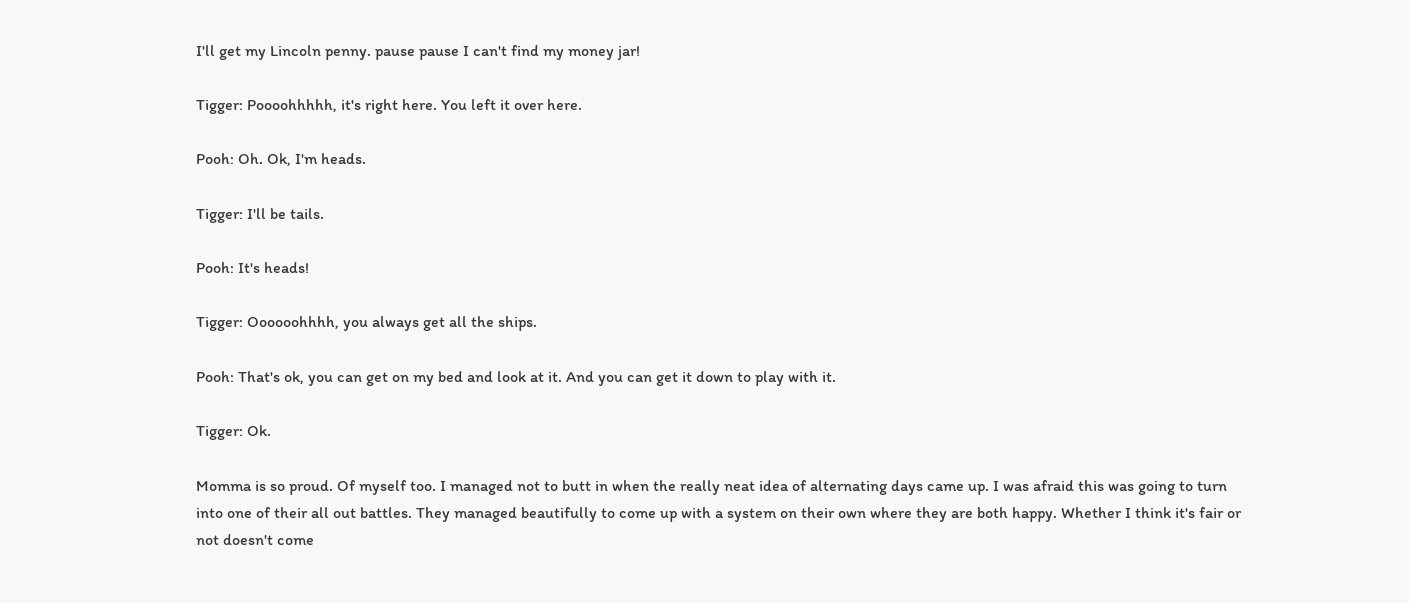I'll get my Lincoln penny. pause pause I can't find my money jar!

Tigger: Poooohhhhh, it's right here. You left it over here.

Pooh: Oh. Ok, I'm heads.

Tigger: I'll be tails.

Pooh: It's heads!

Tigger: Oooooohhhh, you always get all the ships.

Pooh: That's ok, you can get on my bed and look at it. And you can get it down to play with it.

Tigger: Ok.

Momma is so proud. Of myself too. I managed not to butt in when the really neat idea of alternating days came up. I was afraid this was going to turn into one of their all out battles. They managed beautifully to come up with a system on their own where they are both happy. Whether I think it's fair or not doesn't come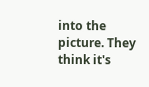into the picture. They think it's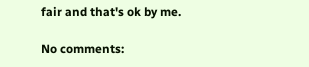fair and that's ok by me.

No comments: